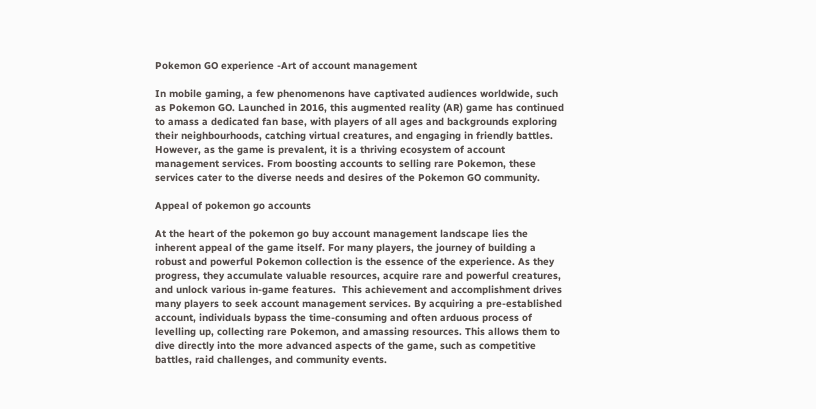Pokemon GO experience -Art of account management

In mobile gaming, a few phenomenons have captivated audiences worldwide, such as Pokemon GO. Launched in 2016, this augmented reality (AR) game has continued to amass a dedicated fan base, with players of all ages and backgrounds exploring their neighbourhoods, catching virtual creatures, and engaging in friendly battles.  However, as the game is prevalent, it is a thriving ecosystem of account management services. From boosting accounts to selling rare Pokemon, these services cater to the diverse needs and desires of the Pokemon GO community.

Appeal of pokemon go accounts

At the heart of the pokemon go buy account management landscape lies the inherent appeal of the game itself. For many players, the journey of building a robust and powerful Pokemon collection is the essence of the experience. As they progress, they accumulate valuable resources, acquire rare and powerful creatures, and unlock various in-game features.  This achievement and accomplishment drives many players to seek account management services. By acquiring a pre-established account, individuals bypass the time-consuming and often arduous process of levelling up, collecting rare Pokemon, and amassing resources. This allows them to dive directly into the more advanced aspects of the game, such as competitive battles, raid challenges, and community events.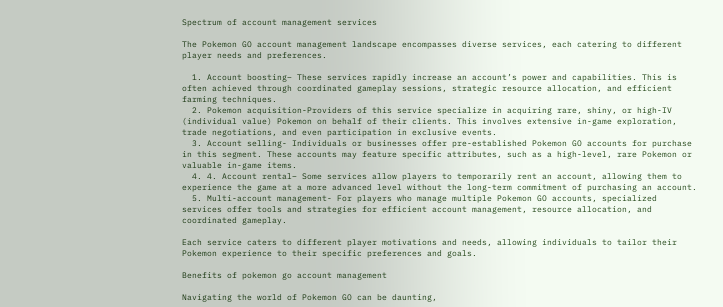Spectrum of account management services

The Pokemon GO account management landscape encompasses diverse services, each catering to different player needs and preferences.

  1. Account boosting– These services rapidly increase an account’s power and capabilities. This is often achieved through coordinated gameplay sessions, strategic resource allocation, and efficient farming techniques.
  2. Pokemon acquisition-Providers of this service specialize in acquiring rare, shiny, or high-IV (individual value) Pokemon on behalf of their clients. This involves extensive in-game exploration, trade negotiations, and even participation in exclusive events.
  3. Account selling- Individuals or businesses offer pre-established Pokemon GO accounts for purchase in this segment. These accounts may feature specific attributes, such as a high-level, rare Pokemon or valuable in-game items.
  4. 4. Account rental– Some services allow players to temporarily rent an account, allowing them to experience the game at a more advanced level without the long-term commitment of purchasing an account.
  5. Multi-account management- For players who manage multiple Pokemon GO accounts, specialized services offer tools and strategies for efficient account management, resource allocation, and coordinated gameplay.

Each service caters to different player motivations and needs, allowing individuals to tailor their Pokemon experience to their specific preferences and goals.

Benefits of pokemon go account management

Navigating the world of Pokemon GO can be daunting,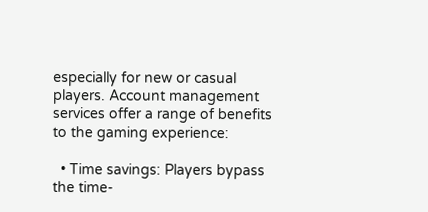especially for new or casual players. Account management services offer a range of benefits to the gaming experience:

  • Time savings: Players bypass the time-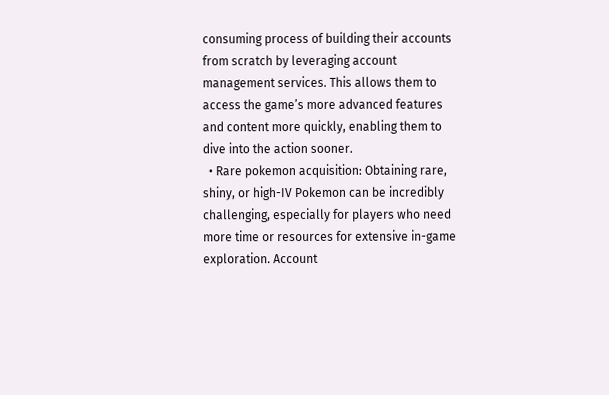consuming process of building their accounts from scratch by leveraging account management services. This allows them to access the game’s more advanced features and content more quickly, enabling them to dive into the action sooner.
  • Rare pokemon acquisition: Obtaining rare, shiny, or high-IV Pokemon can be incredibly challenging, especially for players who need more time or resources for extensive in-game exploration. Account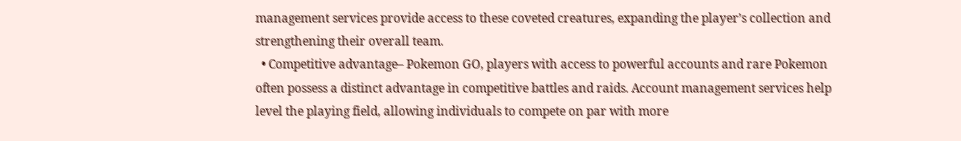management services provide access to these coveted creatures, expanding the player’s collection and strengthening their overall team.
  • Competitive advantage– Pokemon GO, players with access to powerful accounts and rare Pokemon often possess a distinct advantage in competitive battles and raids. Account management services help level the playing field, allowing individuals to compete on par with more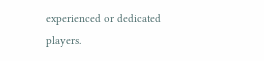experienced or dedicated players.